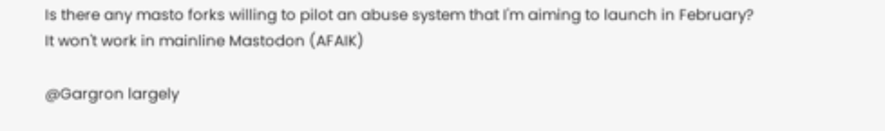Is there any masto forks willing to pilot an abuse system that I'm aiming to launch in February? It won't work in mainline Mastodon (AFAIK)

@Gargron largely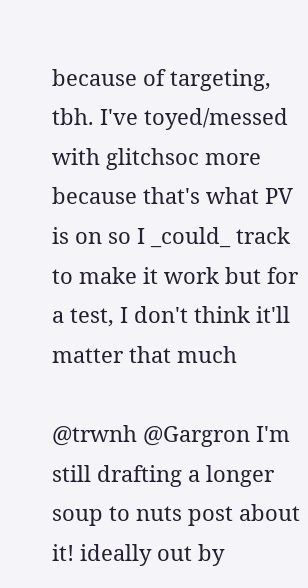because of targeting, tbh. I've toyed/messed with glitchsoc more because that's what PV is on so I _could_ track to make it work but for a test, I don't think it'll matter that much

@trwnh @Gargron I'm still drafting a longer soup to nuts post about it! ideally out by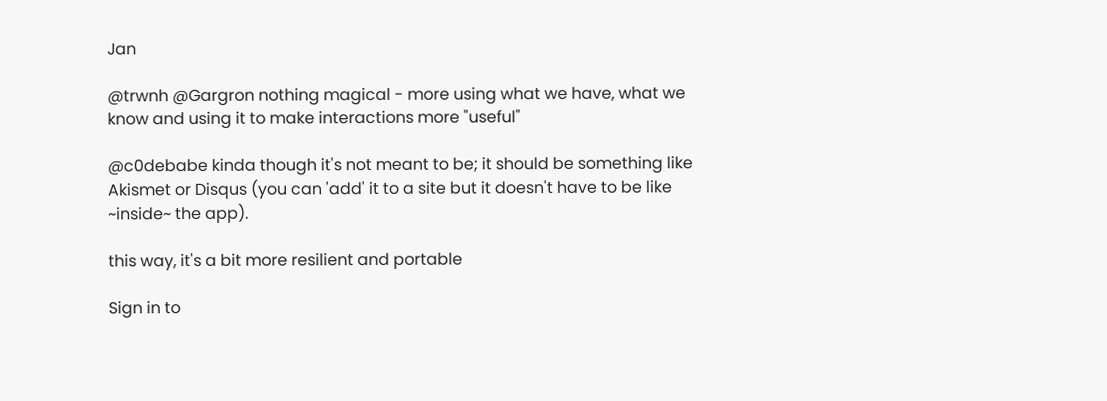Jan

@trwnh @Gargron nothing magical - more using what we have, what we know and using it to make interactions more "useful"

@c0debabe kinda though it's not meant to be; it should be something like Akismet or Disqus (you can 'add' it to a site but it doesn't have to be like ~inside~ the app).

this way, it's a bit more resilient and portable

Sign in to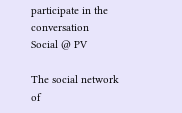participate in the conversation
Social @ PV

The social network of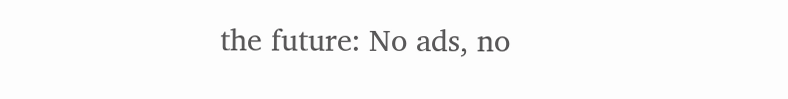the future: No ads, no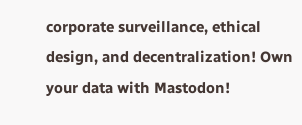corporate surveillance, ethical design, and decentralization! Own your data with Mastodon!